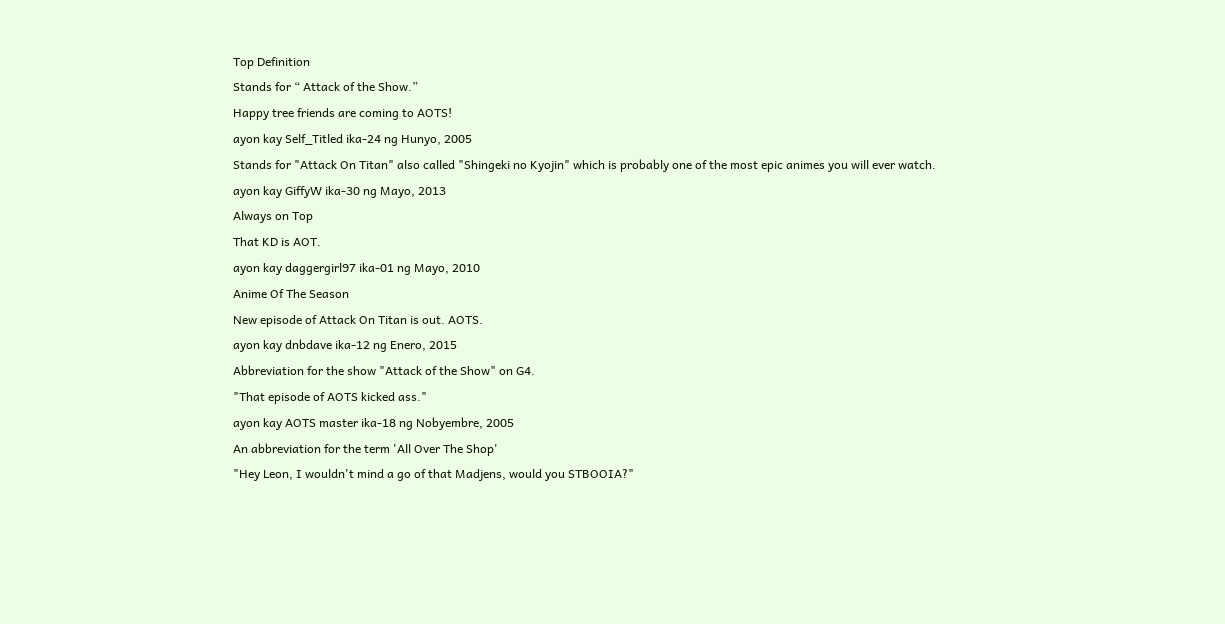Top Definition
Stands for “ Attack of the Show.”
Happy tree friends are coming to AOTS!
ayon kay Self_Titled ika-24 ng Hunyo, 2005
Stands for "Attack On Titan" also called "Shingeki no Kyojin" which is probably one of the most epic animes you will ever watch.
ayon kay GiffyW ika-30 ng Mayo, 2013
Always on Top
That KD is AOT.
ayon kay daggergirl97 ika-01 ng Mayo, 2010
Anime Of The Season
New episode of Attack On Titan is out. AOTS.
ayon kay dnbdave ika-12 ng Enero, 2015
Abbreviation for the show "Attack of the Show" on G4.
"That episode of AOTS kicked ass."
ayon kay AOTS master ika-18 ng Nobyembre, 2005
An abbreviation for the term 'All Over The Shop'
"Hey Leon, I wouldn't mind a go of that Madjens, would you STBOOIA?"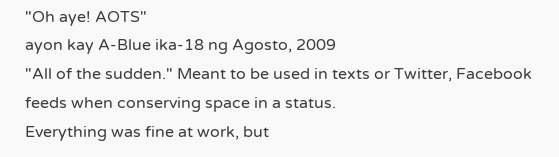"Oh aye! AOTS"
ayon kay A-Blue ika-18 ng Agosto, 2009
"All of the sudden." Meant to be used in texts or Twitter, Facebook feeds when conserving space in a status.
Everything was fine at work, but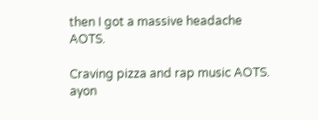then I got a massive headache AOTS.

Craving pizza and rap music AOTS.
ayon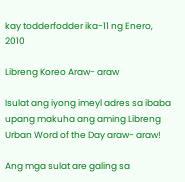kay todderfodder ika-11 ng Enero, 2010

Libreng Koreo Araw- araw

Isulat ang iyong imeyl adres sa ibaba upang makuha ang aming Libreng Urban Word of the Day araw- araw!

Ang mga sulat are galing sa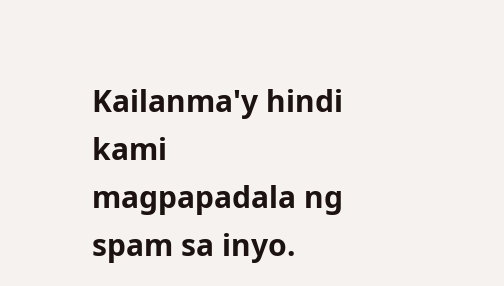Kailanma'y hindi kami magpapadala ng spam sa inyo.